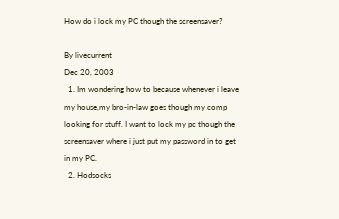How do i lock my PC though the screensaver?

By livecurrent
Dec 20, 2003
  1. Im wondering how to because whenever i leave my house,my bro-in-law goes though my comp looking for stuff. I want to lock my pc though the screensaver where i just put my password in to get in my PC.
  2. Hodsocks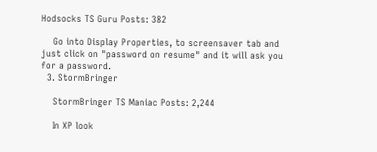Hodsocks TS Guru Posts: 382

    Go into Display Properties, to screensaver tab and just click on "password on resume" and it will ask you for a password.
  3. StormBringer

    StormBringer TS Maniac Posts: 2,244

    In XP look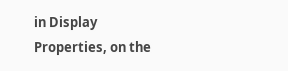in Display Properties, on the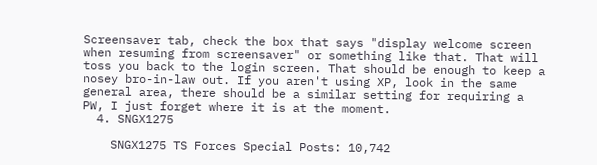Screensaver tab, check the box that says "display welcome screen when resuming from screensaver" or something like that. That will toss you back to the login screen. That should be enough to keep a nosey bro-in-law out. If you aren't using XP, look in the same general area, there should be a similar setting for requiring a PW, I just forget where it is at the moment.
  4. SNGX1275

    SNGX1275 TS Forces Special Posts: 10,742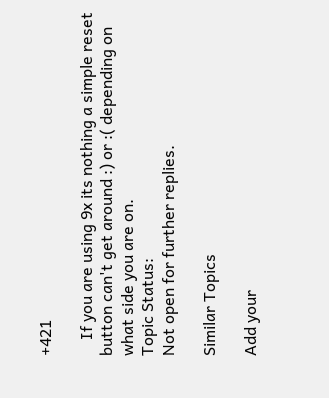+421

    If you are using 9x its nothing a simple reset button can't get around :) or :( depending on what side you are on.
Topic Status:
Not open for further replies.

Similar Topics

Add your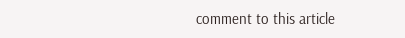comment to this article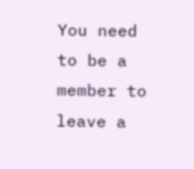You need to be a member to leave a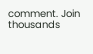comment. Join thousands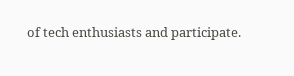of tech enthusiasts and participate.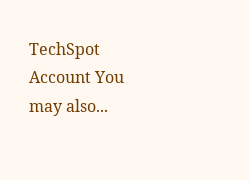TechSpot Account You may also...